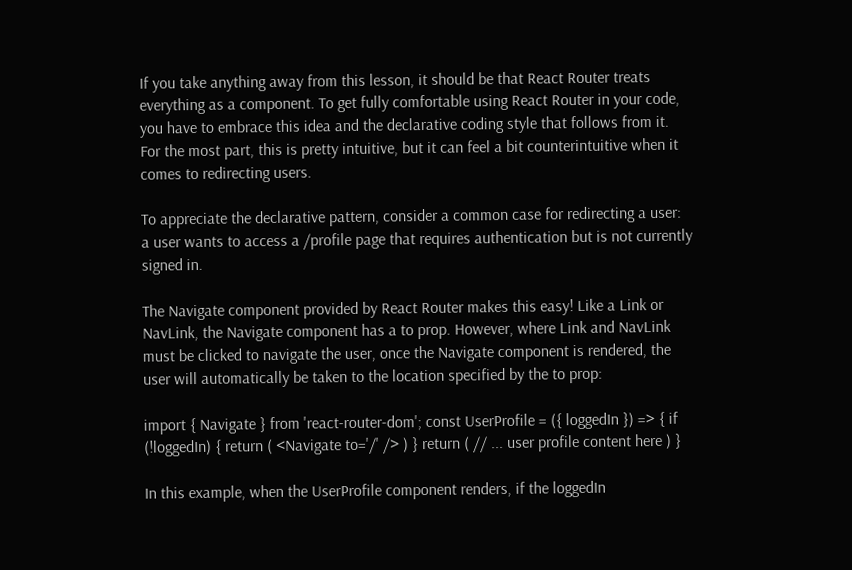If you take anything away from this lesson, it should be that React Router treats everything as a component. To get fully comfortable using React Router in your code, you have to embrace this idea and the declarative coding style that follows from it. For the most part, this is pretty intuitive, but it can feel a bit counterintuitive when it comes to redirecting users.

To appreciate the declarative pattern, consider a common case for redirecting a user: a user wants to access a /profile page that requires authentication but is not currently signed in.

The Navigate component provided by React Router makes this easy! Like a Link or NavLink, the Navigate component has a to prop. However, where Link and NavLink must be clicked to navigate the user, once the Navigate component is rendered, the user will automatically be taken to the location specified by the to prop:

import { Navigate } from 'react-router-dom'; const UserProfile = ({ loggedIn }) => { if (!loggedIn) { return ( <Navigate to='/' /> ) } return ( // ... user profile content here ) }

In this example, when the UserProfile component renders, if the loggedIn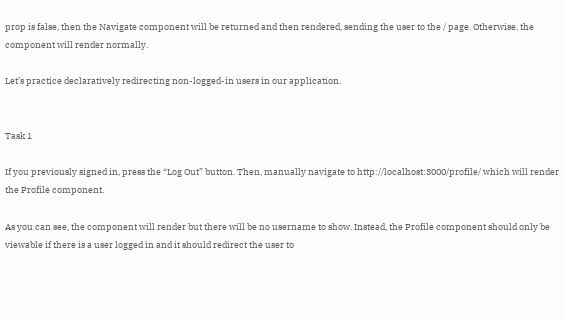prop is false, then the Navigate component will be returned and then rendered, sending the user to the / page. Otherwise, the component will render normally.

Let’s practice declaratively redirecting non-logged-in users in our application.


Task 1

If you previously signed in, press the “Log Out” button. Then, manually navigate to http://localhost:3000/profile/ which will render the Profile component.

As you can see, the component will render but there will be no username to show. Instead, the Profile component should only be viewable if there is a user logged in and it should redirect the user to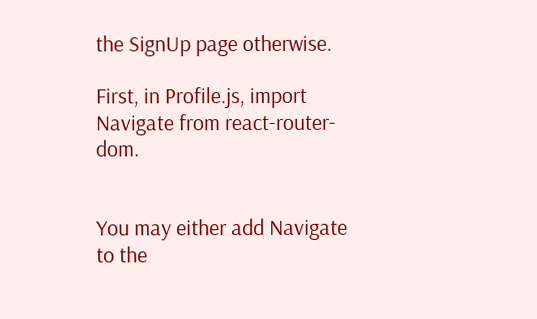the SignUp page otherwise.

First, in Profile.js, import Navigate from react-router-dom.


You may either add Navigate to the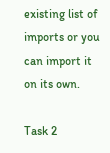existing list of imports or you can import it on its own.

Task 2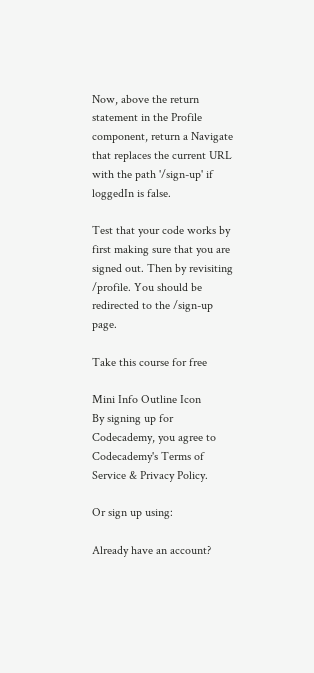Now, above the return statement in the Profile component, return a Navigate that replaces the current URL with the path '/sign-up' if loggedIn is false.

Test that your code works by first making sure that you are signed out. Then by revisiting /profile. You should be redirected to the /sign-up page.

Take this course for free

Mini Info Outline Icon
By signing up for Codecademy, you agree to Codecademy's Terms of Service & Privacy Policy.

Or sign up using:

Already have an account?